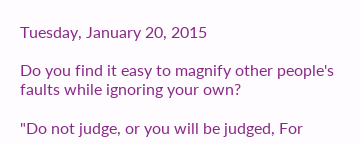Tuesday, January 20, 2015

Do you find it easy to magnify other people's faults while ignoring your own?

"Do not judge, or you will be judged, For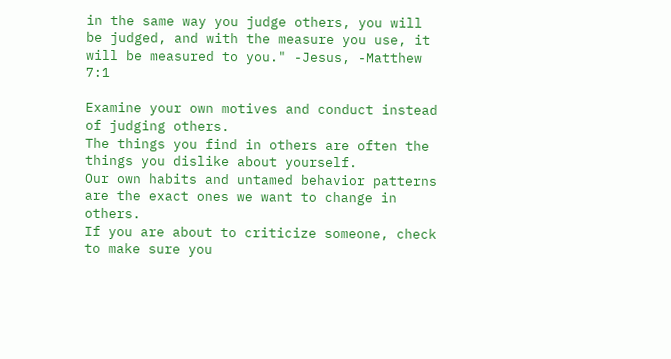in the same way you judge others, you will be judged, and with the measure you use, it will be measured to you." -Jesus, -Matthew 7:1

Examine your own motives and conduct instead of judging others.
The things you find in others are often the things you dislike about yourself.
Our own habits and untamed behavior patterns are the exact ones we want to change in others.
If you are about to criticize someone, check to make sure you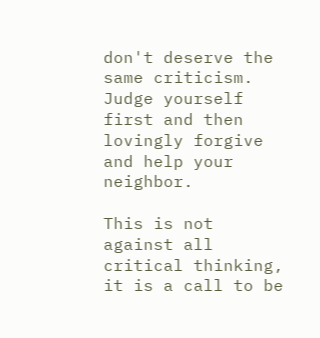don't deserve the same criticism.
Judge yourself first and then lovingly forgive and help your neighbor.

This is not against all critical thinking, it is a call to be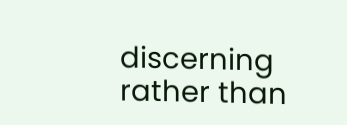discerning rather than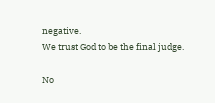negative.
We trust God to be the final judge.

No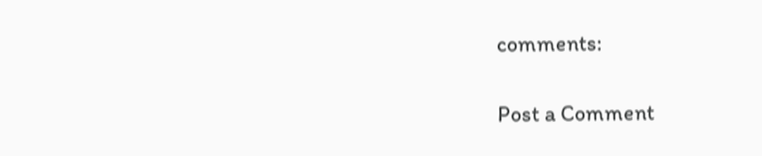comments:

Post a Comment